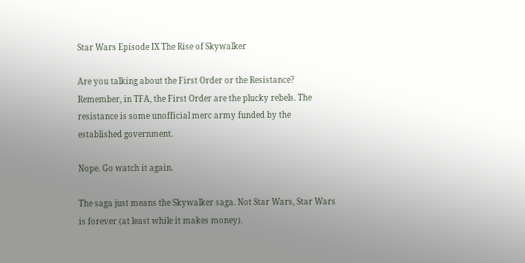Star Wars Episode IX The Rise of Skywalker

Are you talking about the First Order or the Resistance? Remember, in TFA, the First Order are the plucky rebels. The resistance is some unofficial merc army funded by the established government.

Nope. Go watch it again.

The saga just means the Skywalker saga. Not Star Wars, Star Wars is forever (at least while it makes money).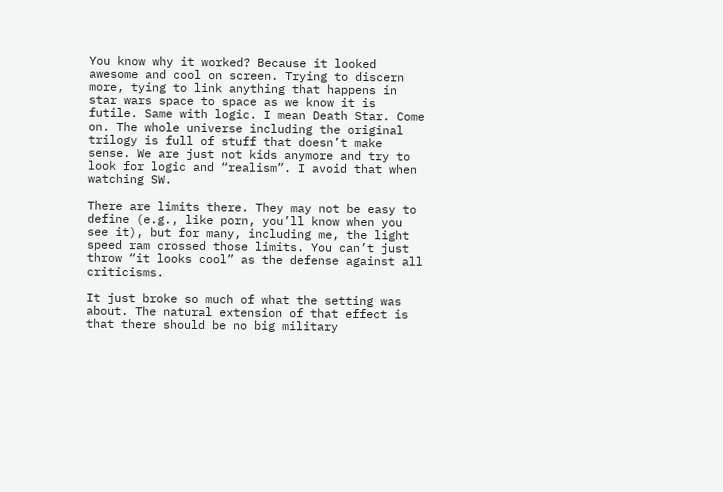You know why it worked? Because it looked awesome and cool on screen. Trying to discern more, tying to link anything that happens in star wars space to space as we know it is futile. Same with logic. I mean Death Star. Come on. The whole universe including the original trilogy is full of stuff that doesn’t make sense. We are just not kids anymore and try to look for logic and “realism”. I avoid that when watching SW.

There are limits there. They may not be easy to define (e.g., like porn, you’ll know when you see it), but for many, including me, the light speed ram crossed those limits. You can’t just throw “it looks cool” as the defense against all criticisms.

It just broke so much of what the setting was about. The natural extension of that effect is that there should be no big military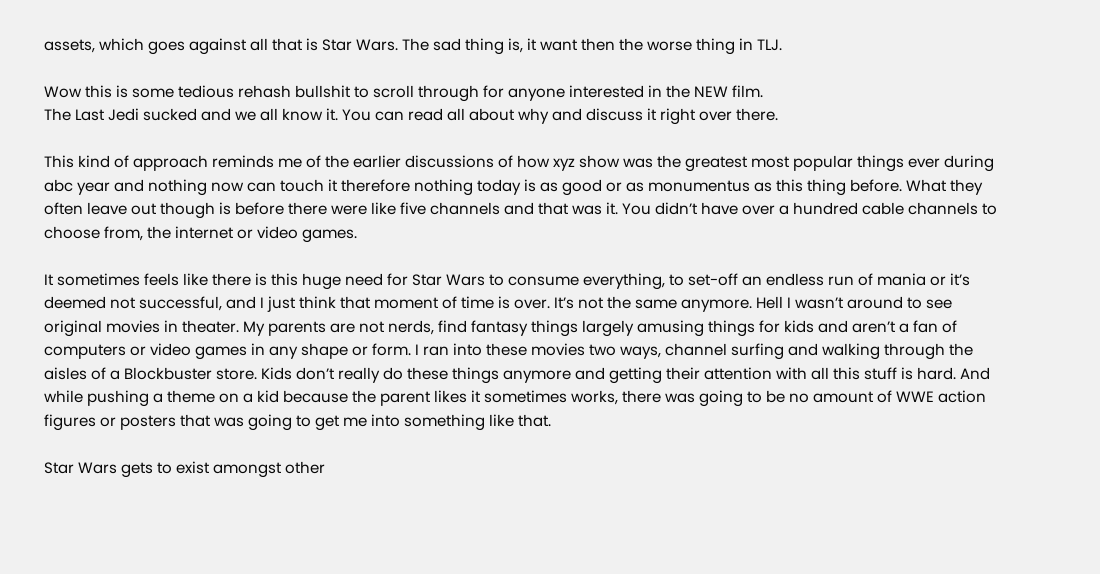assets, which goes against all that is Star Wars. The sad thing is, it want then the worse thing in TLJ.

Wow this is some tedious rehash bullshit to scroll through for anyone interested in the NEW film.
The Last Jedi sucked and we all know it. You can read all about why and discuss it right over there.

This kind of approach reminds me of the earlier discussions of how xyz show was the greatest most popular things ever during abc year and nothing now can touch it therefore nothing today is as good or as monumentus as this thing before. What they often leave out though is before there were like five channels and that was it. You didn’t have over a hundred cable channels to choose from, the internet or video games.

It sometimes feels like there is this huge need for Star Wars to consume everything, to set-off an endless run of mania or it’s deemed not successful, and I just think that moment of time is over. It’s not the same anymore. Hell I wasn’t around to see original movies in theater. My parents are not nerds, find fantasy things largely amusing things for kids and aren’t a fan of computers or video games in any shape or form. I ran into these movies two ways, channel surfing and walking through the aisles of a Blockbuster store. Kids don’t really do these things anymore and getting their attention with all this stuff is hard. And while pushing a theme on a kid because the parent likes it sometimes works, there was going to be no amount of WWE action figures or posters that was going to get me into something like that.

Star Wars gets to exist amongst other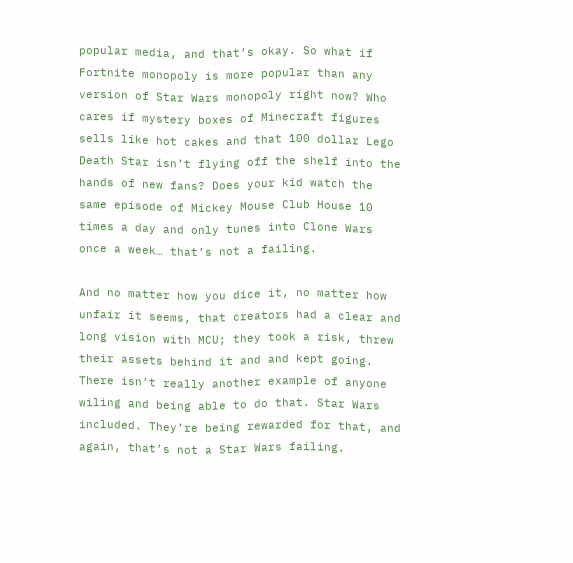popular media, and that’s okay. So what if Fortnite monopoly is more popular than any version of Star Wars monopoly right now? Who cares if mystery boxes of Minecraft figures sells like hot cakes and that 100 dollar Lego Death Star isn’t flying off the shelf into the hands of new fans? Does your kid watch the same episode of Mickey Mouse Club House 10 times a day and only tunes into Clone Wars once a week… that’s not a failing.

And no matter how you dice it, no matter how unfair it seems, that creators had a clear and long vision with MCU; they took a risk, threw their assets behind it and and kept going. There isn’t really another example of anyone wiling and being able to do that. Star Wars included. They’re being rewarded for that, and again, that’s not a Star Wars failing.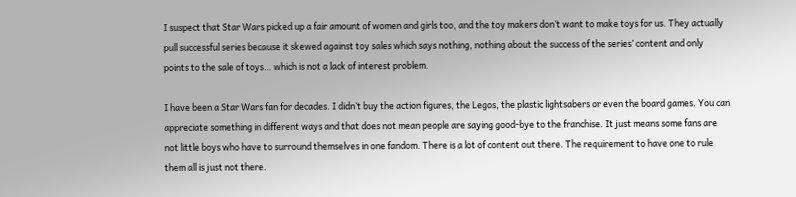I suspect that Star Wars picked up a fair amount of women and girls too, and the toy makers don’t want to make toys for us. They actually pull successful series because it skewed against toy sales which says nothing, nothing about the success of the series’ content and only points to the sale of toys… which is not a lack of interest problem.

I have been a Star Wars fan for decades. I didn’t buy the action figures, the Legos, the plastic lightsabers or even the board games. You can appreciate something in different ways and that does not mean people are saying good-bye to the franchise. It just means some fans are not little boys who have to surround themselves in one fandom. There is a lot of content out there. The requirement to have one to rule them all is just not there.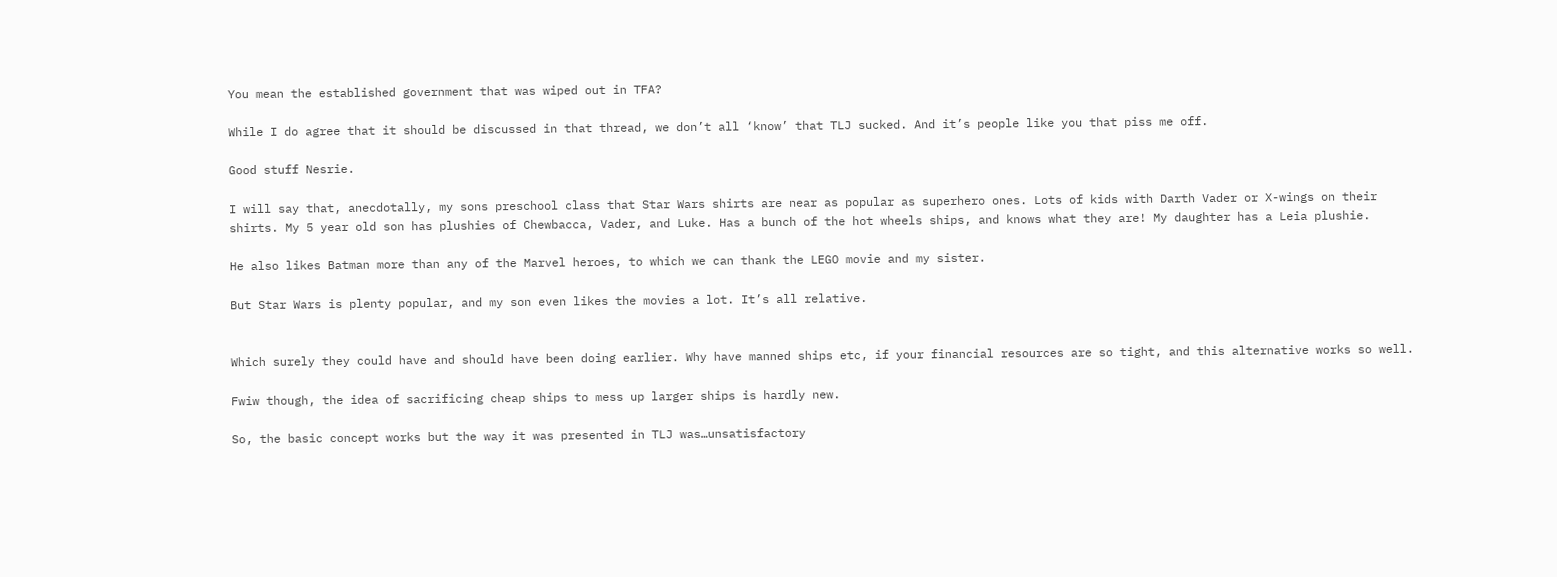You mean the established government that was wiped out in TFA?

While I do agree that it should be discussed in that thread, we don’t all ‘know’ that TLJ sucked. And it’s people like you that piss me off.

Good stuff Nesrie.

I will say that, anecdotally, my sons preschool class that Star Wars shirts are near as popular as superhero ones. Lots of kids with Darth Vader or X-wings on their shirts. My 5 year old son has plushies of Chewbacca, Vader, and Luke. Has a bunch of the hot wheels ships, and knows what they are! My daughter has a Leia plushie.

He also likes Batman more than any of the Marvel heroes, to which we can thank the LEGO movie and my sister.

But Star Wars is plenty popular, and my son even likes the movies a lot. It’s all relative.


Which surely they could have and should have been doing earlier. Why have manned ships etc, if your financial resources are so tight, and this alternative works so well.

Fwiw though, the idea of sacrificing cheap ships to mess up larger ships is hardly new.

So, the basic concept works but the way it was presented in TLJ was…unsatisfactory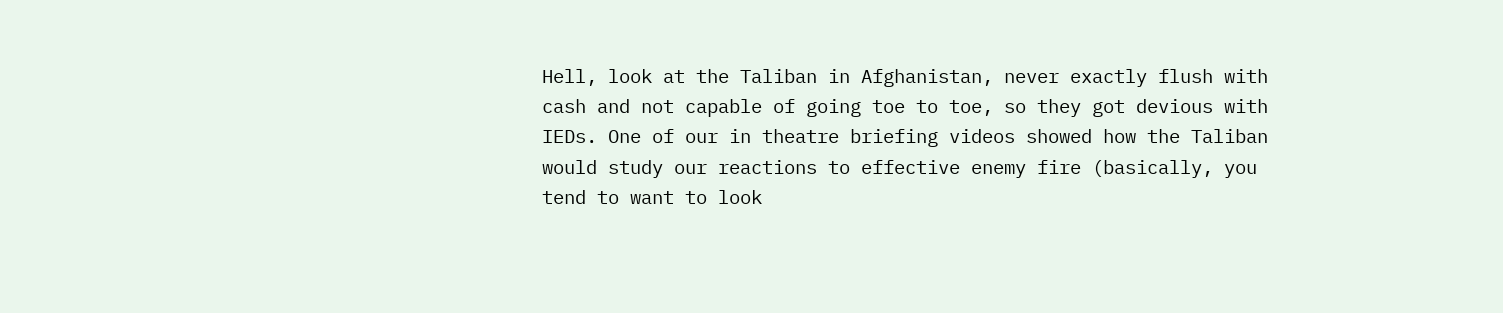Hell, look at the Taliban in Afghanistan, never exactly flush with cash and not capable of going toe to toe, so they got devious with IEDs. One of our in theatre briefing videos showed how the Taliban would study our reactions to effective enemy fire (basically, you tend to want to look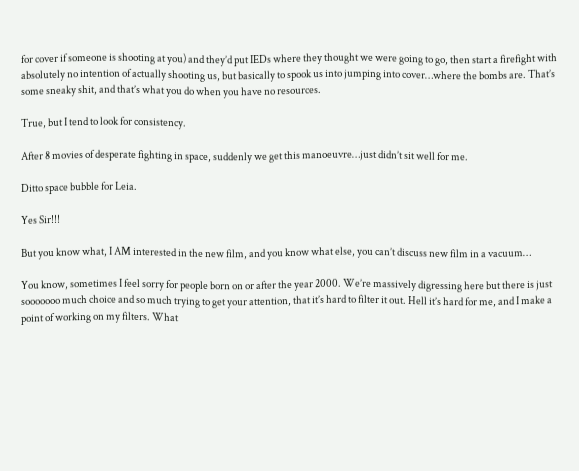for cover if someone is shooting at you) and they’d put IEDs where they thought we were going to go, then start a firefight with absolutely no intention of actually shooting us, but basically to spook us into jumping into cover…where the bombs are. That’s some sneaky shit, and that’s what you do when you have no resources.

True, but I tend to look for consistency.

After 8 movies of desperate fighting in space, suddenly we get this manoeuvre…just didn’t sit well for me.

Ditto space bubble for Leia.

Yes Sir!!!

But you know what, I AM interested in the new film, and you know what else, you can’t discuss new film in a vacuum…

You know, sometimes I feel sorry for people born on or after the year 2000. We’re massively digressing here but there is just sooooooo much choice and so much trying to get your attention, that it’s hard to filter it out. Hell it’s hard for me, and I make a point of working on my filters. What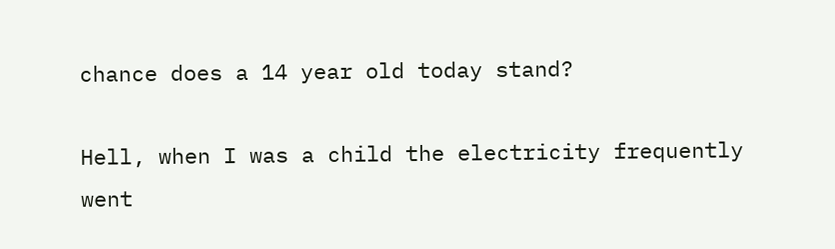chance does a 14 year old today stand?

Hell, when I was a child the electricity frequently went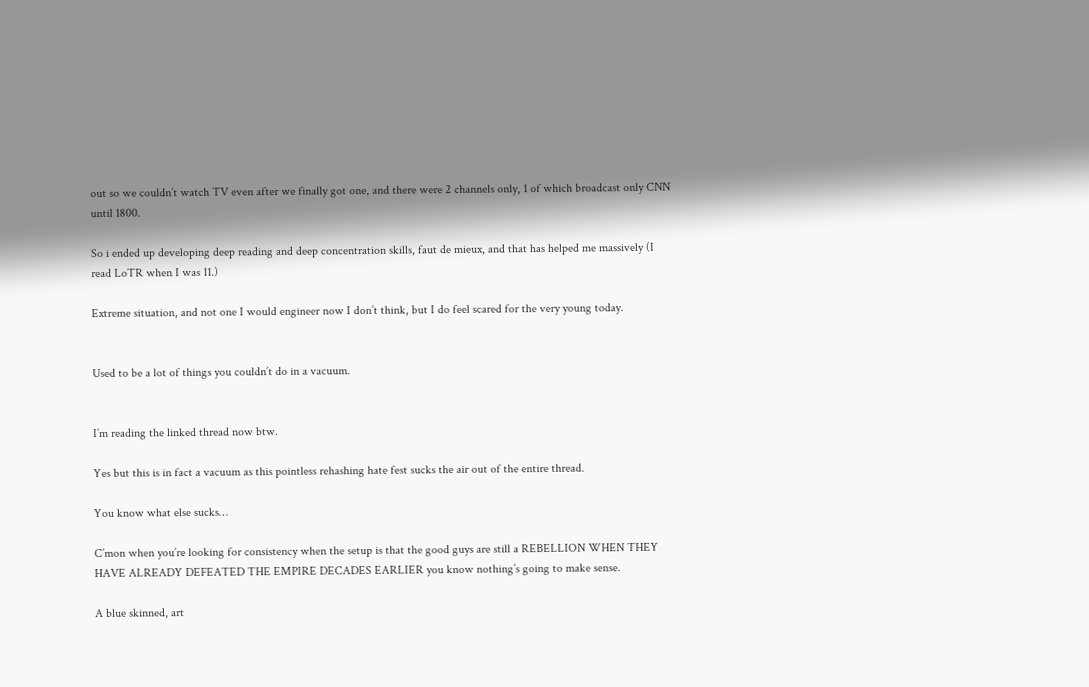out so we couldn’t watch TV even after we finally got one, and there were 2 channels only, 1 of which broadcast only CNN until 1800.

So i ended up developing deep reading and deep concentration skills, faut de mieux, and that has helped me massively (I read LoTR when I was 11.)

Extreme situation, and not one I would engineer now I don’t think, but I do feel scared for the very young today.


Used to be a lot of things you couldn’t do in a vacuum.


I’m reading the linked thread now btw.

Yes but this is in fact a vacuum as this pointless rehashing hate fest sucks the air out of the entire thread.

You know what else sucks…

C’mon when you’re looking for consistency when the setup is that the good guys are still a REBELLION WHEN THEY HAVE ALREADY DEFEATED THE EMPIRE DECADES EARLIER you know nothing’s going to make sense.

A blue skinned, art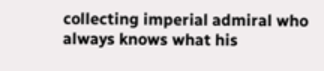collecting imperial admiral who always knows what his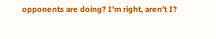opponents are doing? I’m right, aren’t I?